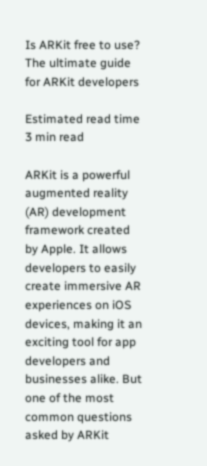Is ARKit free to use? The ultimate guide for ARKit developers

Estimated read time 3 min read

ARKit is a powerful augmented reality (AR) development framework created by Apple. It allows developers to easily create immersive AR experiences on iOS devices, making it an exciting tool for app developers and businesses alike. But one of the most common questions asked by ARKit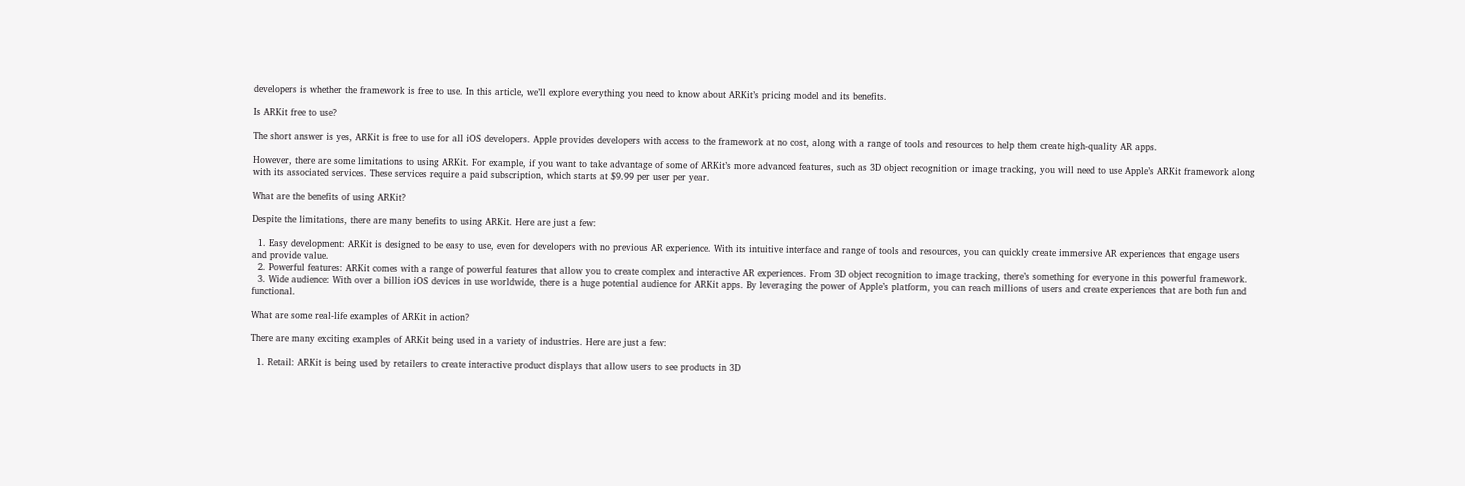developers is whether the framework is free to use. In this article, we’ll explore everything you need to know about ARKit’s pricing model and its benefits.

Is ARKit free to use?

The short answer is yes, ARKit is free to use for all iOS developers. Apple provides developers with access to the framework at no cost, along with a range of tools and resources to help them create high-quality AR apps.

However, there are some limitations to using ARKit. For example, if you want to take advantage of some of ARKit’s more advanced features, such as 3D object recognition or image tracking, you will need to use Apple’s ARKit framework along with its associated services. These services require a paid subscription, which starts at $9.99 per user per year.

What are the benefits of using ARKit?

Despite the limitations, there are many benefits to using ARKit. Here are just a few:

  1. Easy development: ARKit is designed to be easy to use, even for developers with no previous AR experience. With its intuitive interface and range of tools and resources, you can quickly create immersive AR experiences that engage users and provide value.
  2. Powerful features: ARKit comes with a range of powerful features that allow you to create complex and interactive AR experiences. From 3D object recognition to image tracking, there’s something for everyone in this powerful framework.
  3. Wide audience: With over a billion iOS devices in use worldwide, there is a huge potential audience for ARKit apps. By leveraging the power of Apple’s platform, you can reach millions of users and create experiences that are both fun and functional.

What are some real-life examples of ARKit in action?

There are many exciting examples of ARKit being used in a variety of industries. Here are just a few:

  1. Retail: ARKit is being used by retailers to create interactive product displays that allow users to see products in 3D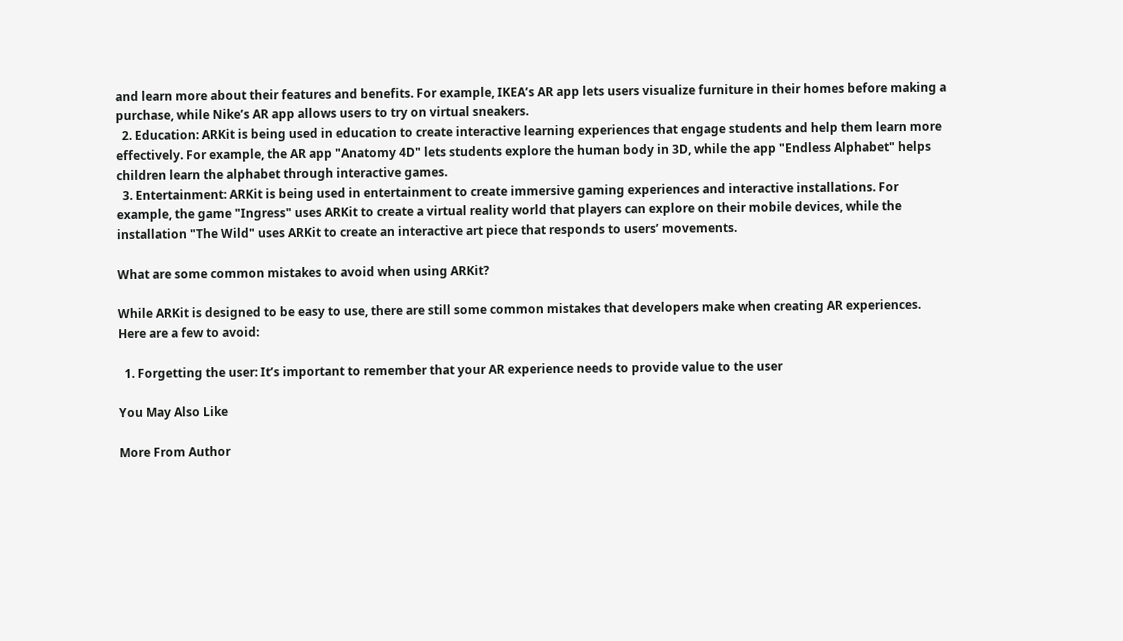and learn more about their features and benefits. For example, IKEA’s AR app lets users visualize furniture in their homes before making a purchase, while Nike’s AR app allows users to try on virtual sneakers.
  2. Education: ARKit is being used in education to create interactive learning experiences that engage students and help them learn more effectively. For example, the AR app "Anatomy 4D" lets students explore the human body in 3D, while the app "Endless Alphabet" helps children learn the alphabet through interactive games.
  3. Entertainment: ARKit is being used in entertainment to create immersive gaming experiences and interactive installations. For example, the game "Ingress" uses ARKit to create a virtual reality world that players can explore on their mobile devices, while the installation "The Wild" uses ARKit to create an interactive art piece that responds to users’ movements.

What are some common mistakes to avoid when using ARKit?

While ARKit is designed to be easy to use, there are still some common mistakes that developers make when creating AR experiences. Here are a few to avoid:

  1. Forgetting the user: It’s important to remember that your AR experience needs to provide value to the user

You May Also Like

More From Author